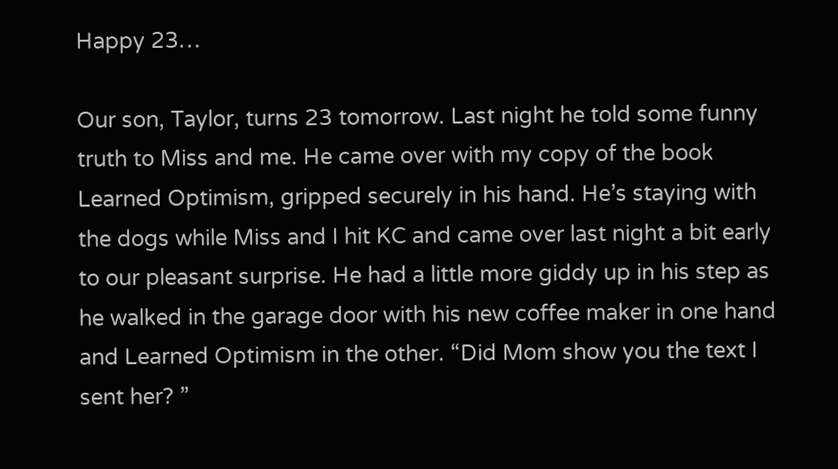Happy 23…

Our son, Taylor, turns 23 tomorrow. Last night he told some funny truth to Miss and me. He came over with my copy of the book Learned Optimism, gripped securely in his hand. He’s staying with the dogs while Miss and I hit KC and came over last night a bit early to our pleasant surprise. He had a little more giddy up in his step as he walked in the garage door with his new coffee maker in one hand and Learned Optimism in the other. “Did Mom show you the text I sent her? ”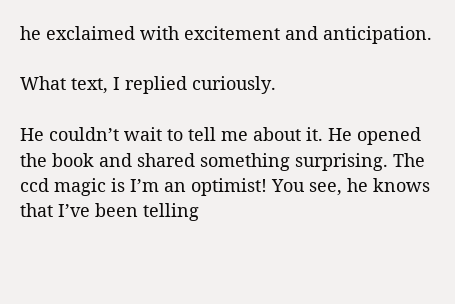he exclaimed with excitement and anticipation.

What text, I replied curiously.

He couldn’t wait to tell me about it. He opened the book and shared something surprising. The ccd magic is I’m an optimist! You see, he knows that I’ve been telling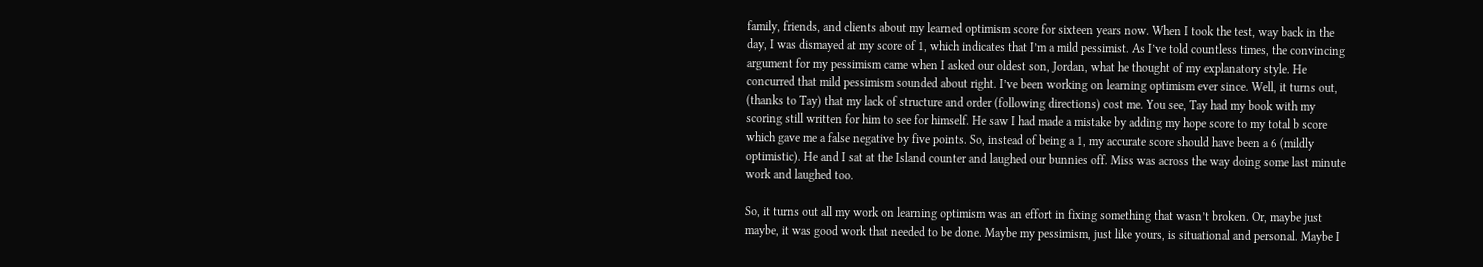family, friends, and clients about my learned optimism score for sixteen years now. When I took the test, way back in the day, I was dismayed at my score of 1, which indicates that I’m a mild pessimist. As I’ve told countless times, the convincing argument for my pessimism came when I asked our oldest son, Jordan, what he thought of my explanatory style. He concurred that mild pessimism sounded about right. I’ve been working on learning optimism ever since. Well, it turns out, (thanks to Tay) that my lack of structure and order (following directions) cost me. You see, Tay had my book with my scoring still written for him to see for himself. He saw I had made a mistake by adding my hope score to my total b score which gave me a false negative by five points. So, instead of being a 1, my accurate score should have been a 6 (mildly optimistic). He and I sat at the Island counter and laughed our bunnies off. Miss was across the way doing some last minute work and laughed too.

So, it turns out all my work on learning optimism was an effort in fixing something that wasn’t broken. Or, maybe just maybe, it was good work that needed to be done. Maybe my pessimism, just like yours, is situational and personal. Maybe I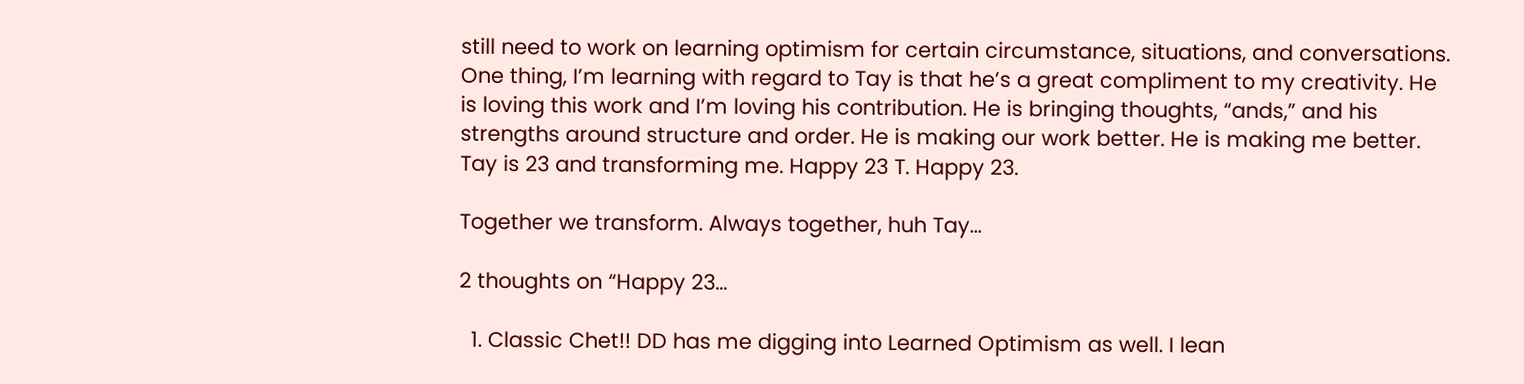still need to work on learning optimism for certain circumstance, situations, and conversations. One thing, I’m learning with regard to Tay is that he’s a great compliment to my creativity. He is loving this work and I’m loving his contribution. He is bringing thoughts, “ands,” and his strengths around structure and order. He is making our work better. He is making me better. Tay is 23 and transforming me. Happy 23 T. Happy 23.

Together we transform. Always together, huh Tay…

2 thoughts on “Happy 23…

  1. Classic Chet!! DD has me digging into Learned Optimism as well. I lean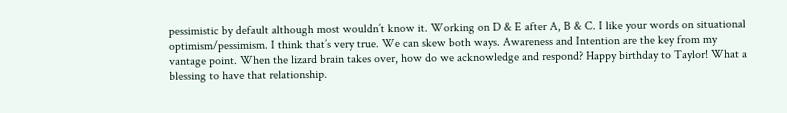pessimistic by default although most wouldn’t know it. Working on D & E after A, B & C. I like your words on situational optimism/pessimism. I think that’s very true. We can skew both ways. Awareness and Intention are the key from my vantage point. When the lizard brain takes over, how do we acknowledge and respond? Happy birthday to Taylor! What a blessing to have that relationship.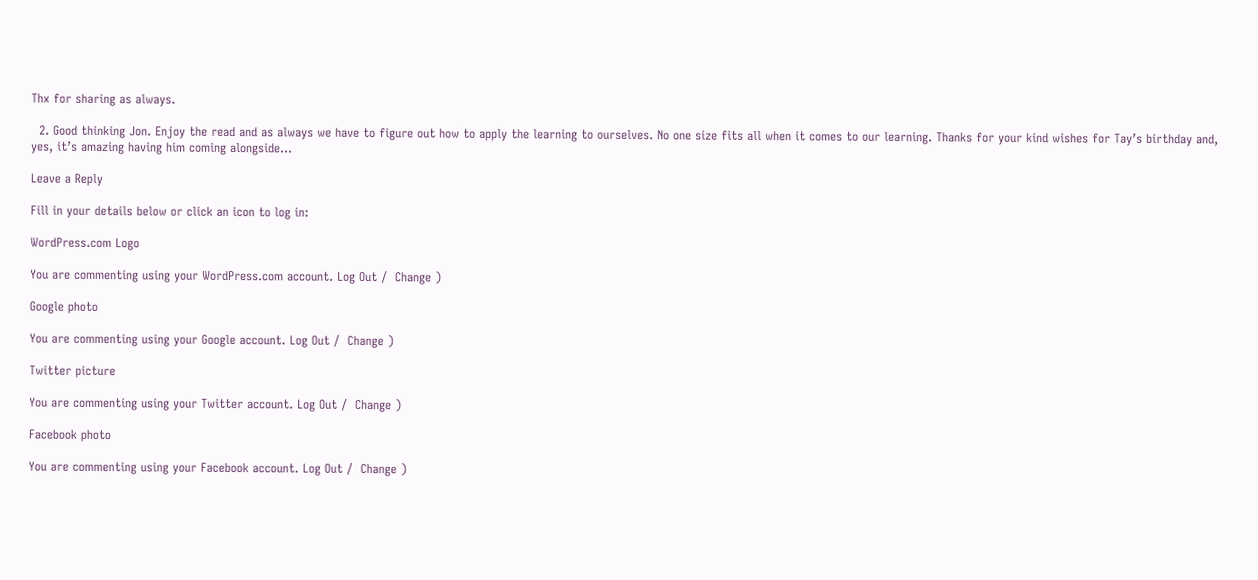Thx for sharing as always.

  2. Good thinking Jon. Enjoy the read and as always we have to figure out how to apply the learning to ourselves. No one size fits all when it comes to our learning. Thanks for your kind wishes for Tay’s birthday and, yes, it’s amazing having him coming alongside…

Leave a Reply

Fill in your details below or click an icon to log in:

WordPress.com Logo

You are commenting using your WordPress.com account. Log Out /  Change )

Google photo

You are commenting using your Google account. Log Out /  Change )

Twitter picture

You are commenting using your Twitter account. Log Out /  Change )

Facebook photo

You are commenting using your Facebook account. Log Out /  Change )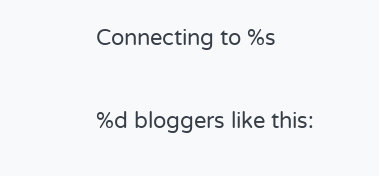Connecting to %s

%d bloggers like this: